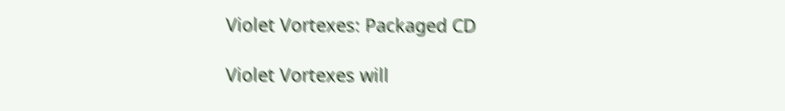Violet Vortexes: Packaged CD

Violet Vortexes will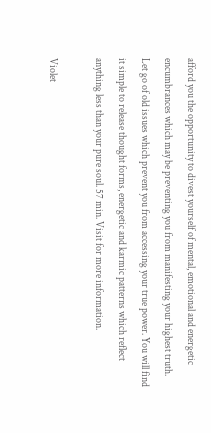afford you the opportunity to divest yourself of mental, emotional and energetic encumbrances which may be preventing you from manifesting your highest truth. Let go of old issues which prevent you from accessing your true power. You will find it simple to release thought forms, energetic and karmic patterns which reflect anything less than your pure soul. 57 min. Visit for more information.

Violet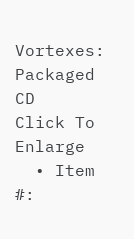Vortexes:  Packaged CD
Click To Enlarge
  • Item #: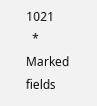1021
  * Marked fields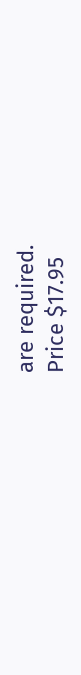are required.
Price $17.95